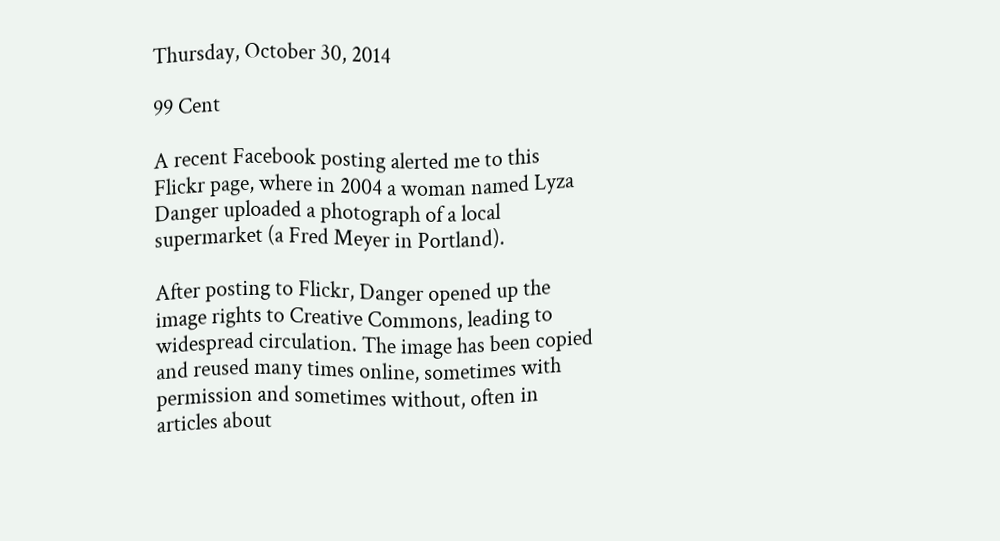Thursday, October 30, 2014

99 Cent

A recent Facebook posting alerted me to this Flickr page, where in 2004 a woman named Lyza Danger uploaded a photograph of a local supermarket (a Fred Meyer in Portland).

After posting to Flickr, Danger opened up the image rights to Creative Commons, leading to widespread circulation. The image has been copied and reused many times online, sometimes with permission and sometimes without, often in articles about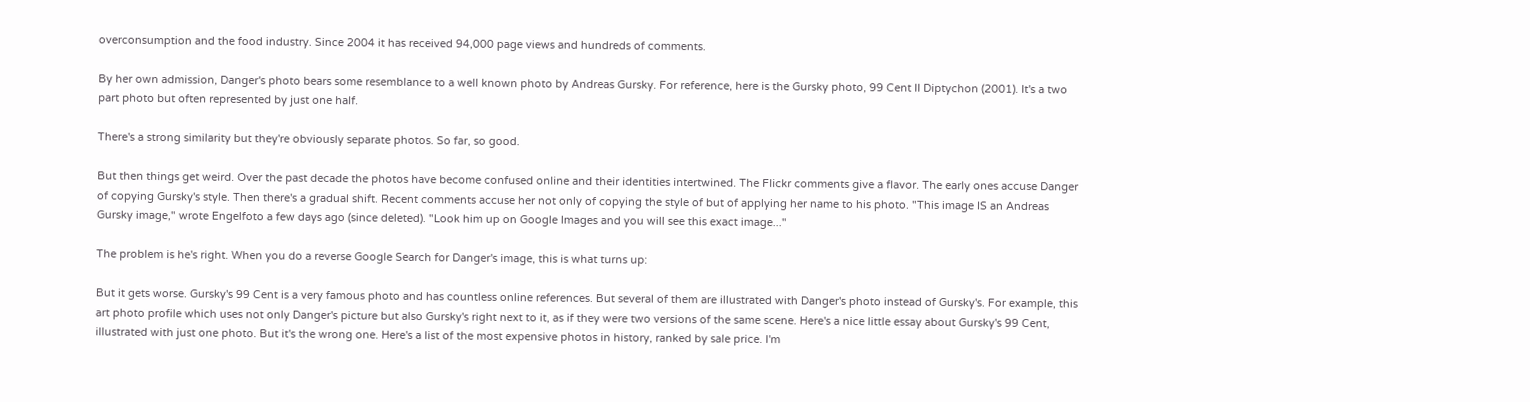overconsumption and the food industry. Since 2004 it has received 94,000 page views and hundreds of comments.

By her own admission, Danger's photo bears some resemblance to a well known photo by Andreas Gursky. For reference, here is the Gursky photo, 99 Cent II Diptychon (2001). It's a two part photo but often represented by just one half.

There's a strong similarity but they're obviously separate photos. So far, so good.

But then things get weird. Over the past decade the photos have become confused online and their identities intertwined. The Flickr comments give a flavor. The early ones accuse Danger of copying Gursky's style. Then there's a gradual shift. Recent comments accuse her not only of copying the style of but of applying her name to his photo. "This image IS an Andreas Gursky image," wrote Engelfoto a few days ago (since deleted). "Look him up on Google Images and you will see this exact image..."

The problem is he's right. When you do a reverse Google Search for Danger's image, this is what turns up:

But it gets worse. Gursky's 99 Cent is a very famous photo and has countless online references. But several of them are illustrated with Danger's photo instead of Gursky's. For example, this art photo profile which uses not only Danger's picture but also Gursky's right next to it, as if they were two versions of the same scene. Here's a nice little essay about Gursky's 99 Cent, illustrated with just one photo. But it's the wrong one. Here's a list of the most expensive photos in history, ranked by sale price. I'm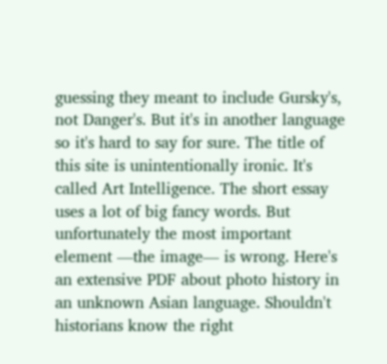guessing they meant to include Gursky's, not Danger's. But it's in another language so it's hard to say for sure. The title of this site is unintentionally ironic. It's called Art Intelligence. The short essay uses a lot of big fancy words. But unfortunately the most important element —the image— is wrong. Here's an extensive PDF about photo history in an unknown Asian language. Shouldn't historians know the right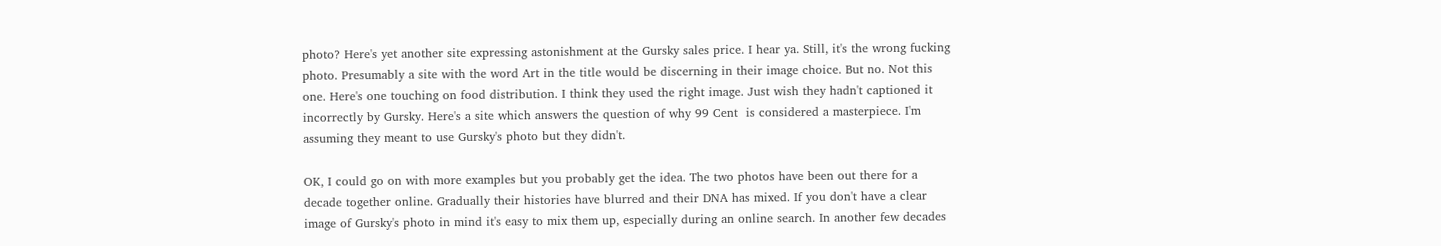photo? Here's yet another site expressing astonishment at the Gursky sales price. I hear ya. Still, it's the wrong fucking photo. Presumably a site with the word Art in the title would be discerning in their image choice. But no. Not this one. Here's one touching on food distribution. I think they used the right image. Just wish they hadn't captioned it incorrectly by Gursky. Here's a site which answers the question of why 99 Cent  is considered a masterpiece. I'm assuming they meant to use Gursky's photo but they didn't.

OK, I could go on with more examples but you probably get the idea. The two photos have been out there for a decade together online. Gradually their histories have blurred and their DNA has mixed. If you don't have a clear image of Gursky's photo in mind it's easy to mix them up, especially during an online search. In another few decades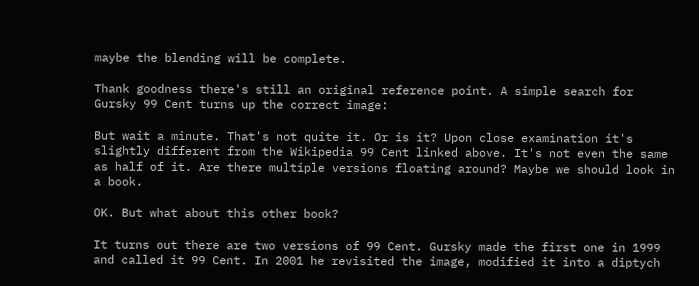maybe the blending will be complete.

Thank goodness there's still an original reference point. A simple search for Gursky 99 Cent turns up the correct image:

But wait a minute. That's not quite it. Or is it? Upon close examination it's slightly different from the Wikipedia 99 Cent linked above. It's not even the same as half of it. Are there multiple versions floating around? Maybe we should look in a book.

OK. But what about this other book?

It turns out there are two versions of 99 Cent. Gursky made the first one in 1999 and called it 99 Cent. In 2001 he revisited the image, modified it into a diptych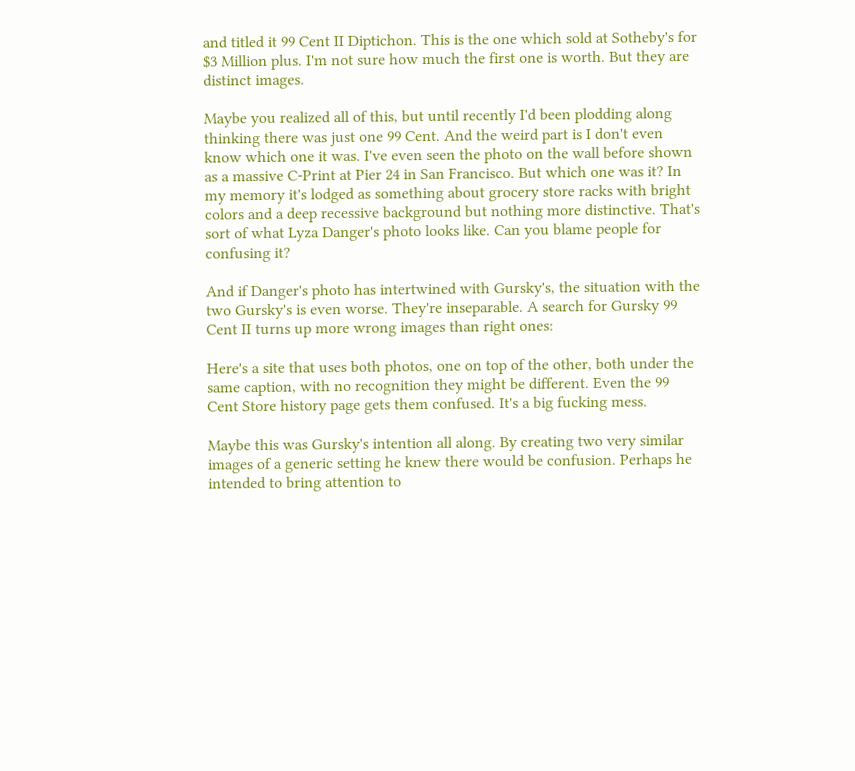and titled it 99 Cent II Diptichon. This is the one which sold at Sotheby's for $3 Million plus. I'm not sure how much the first one is worth. But they are distinct images.

Maybe you realized all of this, but until recently I'd been plodding along thinking there was just one 99 Cent. And the weird part is I don't even know which one it was. I've even seen the photo on the wall before shown as a massive C-Print at Pier 24 in San Francisco. But which one was it? In my memory it's lodged as something about grocery store racks with bright colors and a deep recessive background but nothing more distinctive. That's sort of what Lyza Danger's photo looks like. Can you blame people for confusing it?

And if Danger's photo has intertwined with Gursky's, the situation with the two Gursky's is even worse. They're inseparable. A search for Gursky 99 Cent II turns up more wrong images than right ones:

Here's a site that uses both photos, one on top of the other, both under the same caption, with no recognition they might be different. Even the 99 Cent Store history page gets them confused. It's a big fucking mess.

Maybe this was Gursky's intention all along. By creating two very similar images of a generic setting he knew there would be confusion. Perhaps he intended to bring attention to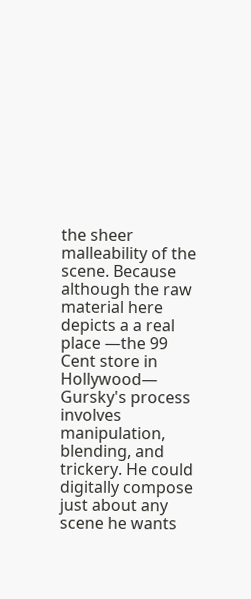the sheer malleability of the scene. Because although the raw material here depicts a a real place —the 99 Cent store in Hollywood— Gursky's process involves manipulation, blending, and trickery. He could digitally compose just about any scene he wants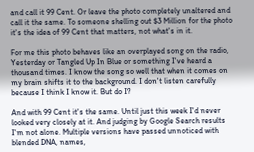and call it 99 Cent. Or leave the photo completely unaltered and call it the same. To someone shelling out $3 Million for the photo it's the idea of 99 Cent that matters, not what's in it.

For me this photo behaves like an overplayed song on the radio, Yesterday or Tangled Up In Blue or something I've heard a thousand times. I know the song so well that when it comes on my brain shifts it to the background. I don't listen carefully because I think I know it. But do I?

And with 99 Cent it's the same. Until just this week I'd never looked very closely at it. And judging by Google Search results I'm not alone. Multiple versions have passed unnoticed with blended DNA, names,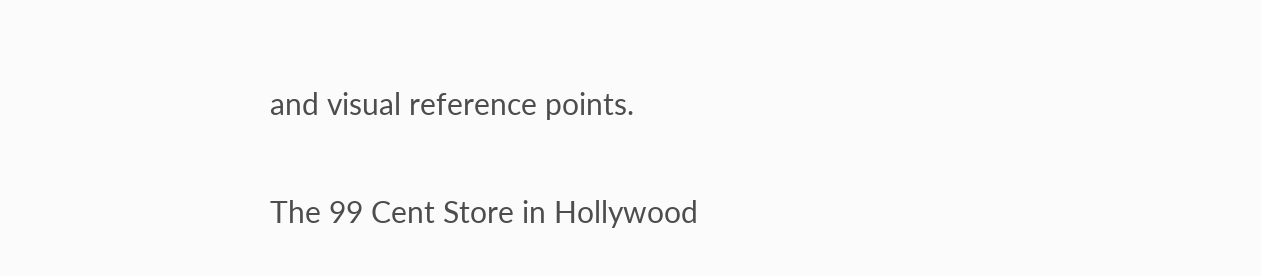and visual reference points.

The 99 Cent Store in Hollywood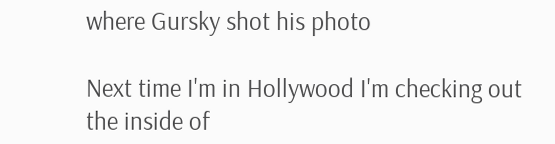where Gursky shot his photo

Next time I'm in Hollywood I'm checking out the inside of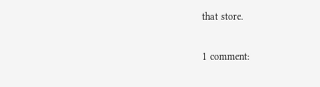that store.

1 comment: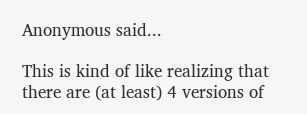Anonymous said...

This is kind of like realizing that there are (at least) 4 versions of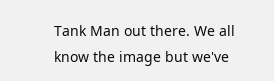Tank Man out there. We all know the image but we've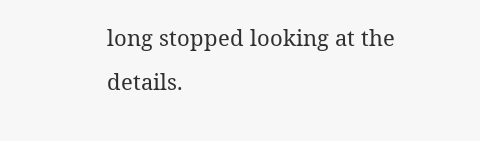long stopped looking at the details.